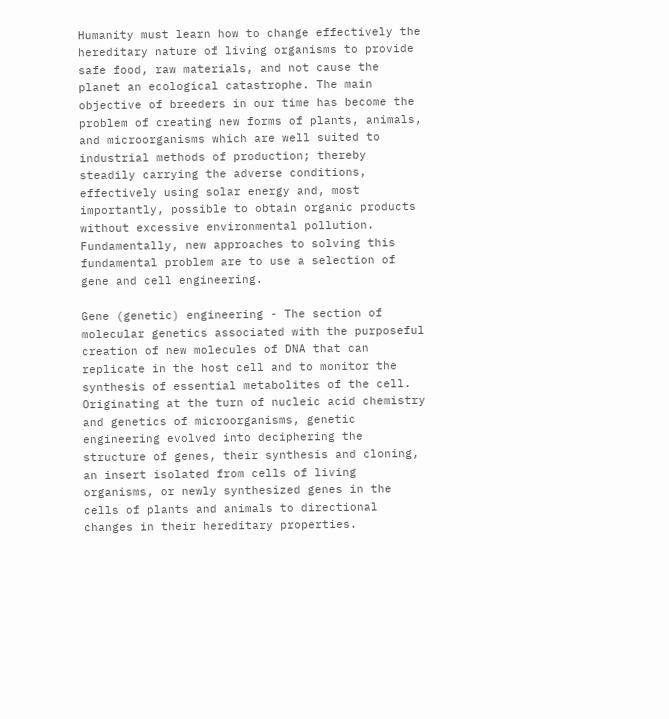Humanity must learn how to change effectively the hereditary nature of living organisms to provide safe food, raw materials, and not cause the planet an ecological catastrophe. The main objective of breeders in our time has become the problem of creating new forms of plants, animals, and microorganisms which are well suited to industrial methods of production; thereby steadily carrying the adverse conditions, effectively using solar energy and, most importantly, possible to obtain organic products without excessive environmental pollution. Fundamentally, new approaches to solving this fundamental problem are to use a selection of gene and cell engineering.

Gene (genetic) engineering - The section of molecular genetics associated with the purposeful creation of new molecules of DNA that can replicate in the host cell and to monitor the synthesis of essential metabolites of the cell. Originating at the turn of nucleic acid chemistry and genetics of microorganisms, genetic engineering evolved into deciphering the structure of genes, their synthesis and cloning, an insert isolated from cells of living organisms, or newly synthesized genes in the cells of plants and animals to directional changes in their hereditary properties.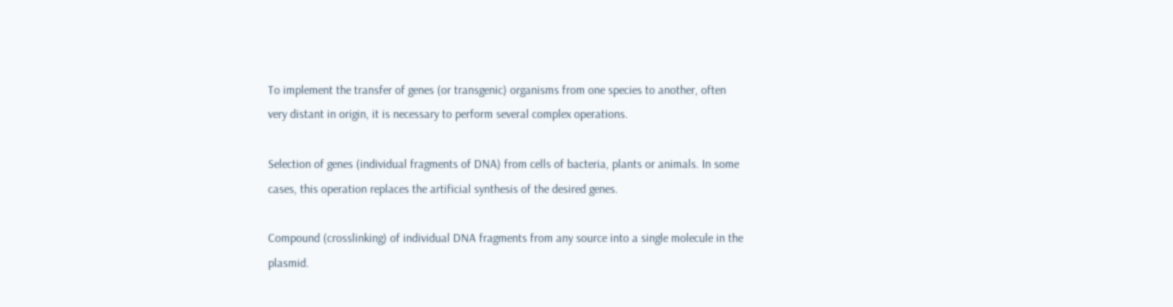To implement the transfer of genes (or transgenic) organisms from one species to another, often very distant in origin, it is necessary to perform several complex operations.

Selection of genes (individual fragments of DNA) from cells of bacteria, plants or animals. In some cases, this operation replaces the artificial synthesis of the desired genes.

Compound (crosslinking) of individual DNA fragments from any source into a single molecule in the plasmid.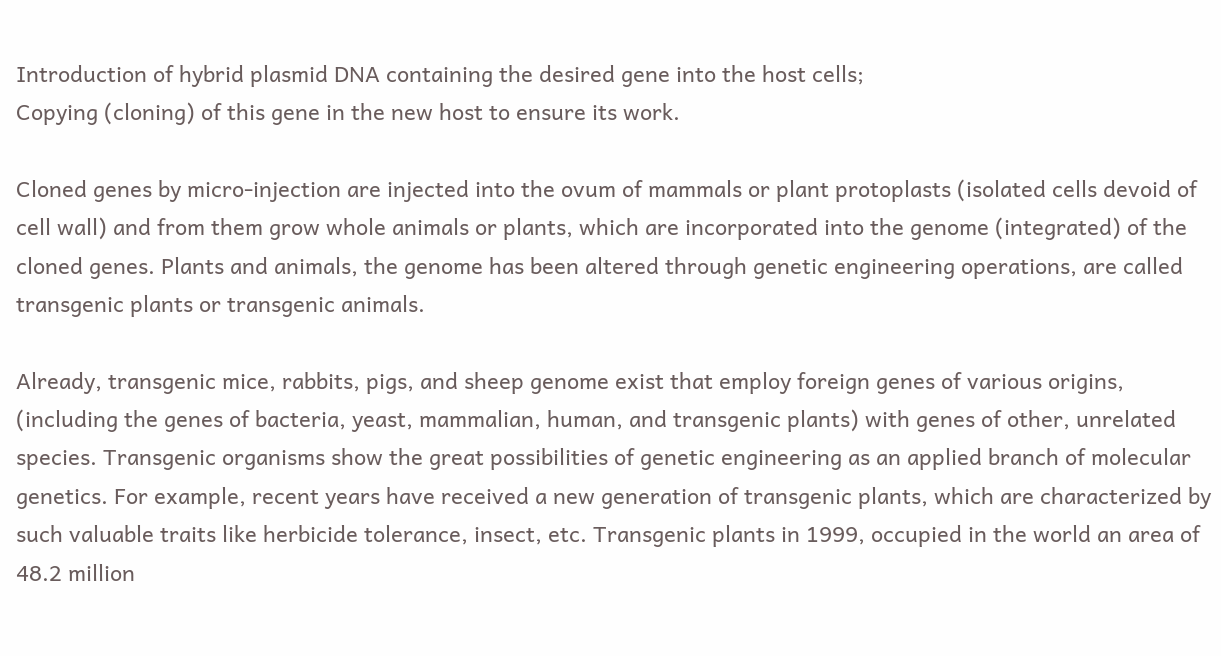Introduction of hybrid plasmid DNA containing the desired gene into the host cells;
Copying (cloning) of this gene in the new host to ensure its work.

Cloned genes by micro-injection are injected into the ovum of mammals or plant protoplasts (isolated cells devoid of cell wall) and from them grow whole animals or plants, which are incorporated into the genome (integrated) of the cloned genes. Plants and animals, the genome has been altered through genetic engineering operations, are called transgenic plants or transgenic animals.

Already, transgenic mice, rabbits, pigs, and sheep genome exist that employ foreign genes of various origins, (including the genes of bacteria, yeast, mammalian, human, and transgenic plants) with genes of other, unrelated species. Transgenic organisms show the great possibilities of genetic engineering as an applied branch of molecular genetics. For example, recent years have received a new generation of transgenic plants, which are characterized by such valuable traits like herbicide tolerance, insect, etc. Transgenic plants in 1999, occupied in the world an area of 48.2 million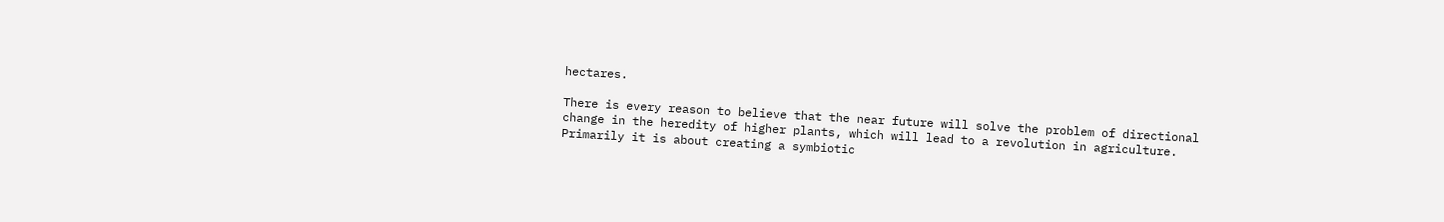hectares.

There is every reason to believe that the near future will solve the problem of directional change in the heredity of higher plants, which will lead to a revolution in agriculture. Primarily it is about creating a symbiotic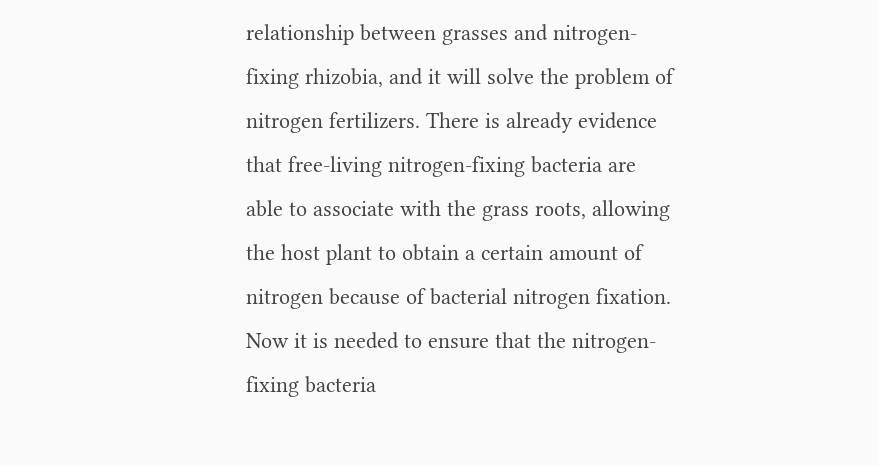relationship between grasses and nitrogen-fixing rhizobia, and it will solve the problem of nitrogen fertilizers. There is already evidence that free-living nitrogen-fixing bacteria are able to associate with the grass roots, allowing the host plant to obtain a certain amount of nitrogen because of bacterial nitrogen fixation. Now it is needed to ensure that the nitrogen-fixing bacteria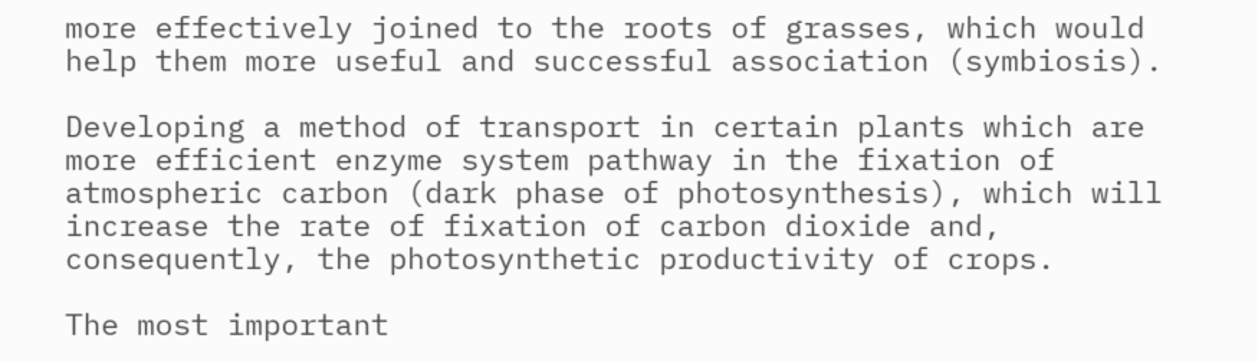more effectively joined to the roots of grasses, which would help them more useful and successful association (symbiosis).

Developing a method of transport in certain plants which are more efficient enzyme system pathway in the fixation of atmospheric carbon (dark phase of photosynthesis), which will increase the rate of fixation of carbon dioxide and, consequently, the photosynthetic productivity of crops.

The most important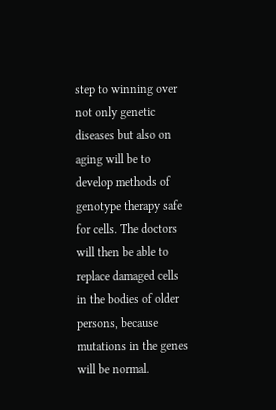step to winning over not only genetic diseases but also on aging will be to develop methods of genotype therapy safe for cells. The doctors will then be able to replace damaged cells in the bodies of older persons, because mutations in the genes will be normal.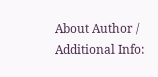About Author / Additional Info: